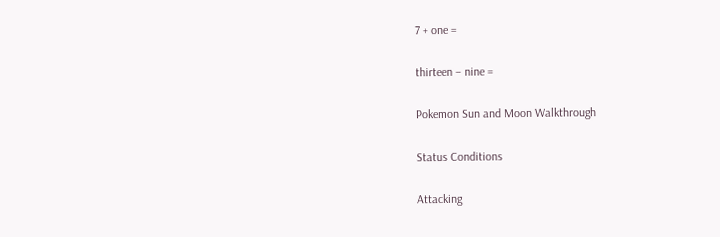7 + one =

thirteen − nine =

Pokemon Sun and Moon Walkthrough

Status Conditions

Attacking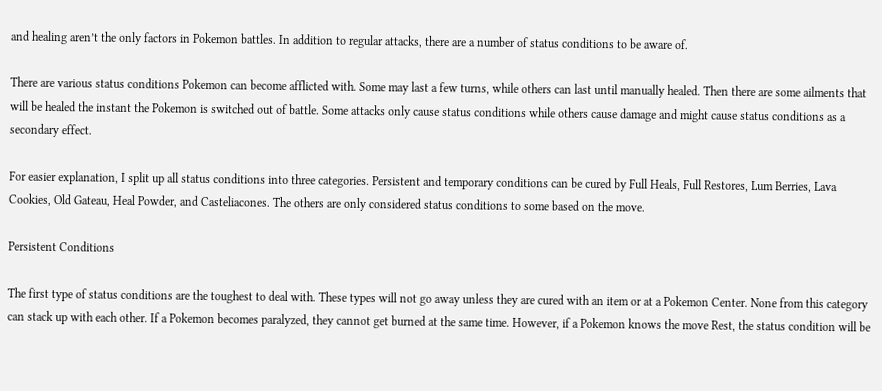and healing aren’t the only factors in Pokemon battles. In addition to regular attacks, there are a number of status conditions to be aware of.

There are various status conditions Pokemon can become afflicted with. Some may last a few turns, while others can last until manually healed. Then there are some ailments that will be healed the instant the Pokemon is switched out of battle. Some attacks only cause status conditions while others cause damage and might cause status conditions as a secondary effect.

For easier explanation, I split up all status conditions into three categories. Persistent and temporary conditions can be cured by Full Heals, Full Restores, Lum Berries, Lava Cookies, Old Gateau, Heal Powder, and Casteliacones. The others are only considered status conditions to some based on the move.

Persistent Conditions

The first type of status conditions are the toughest to deal with. These types will not go away unless they are cured with an item or at a Pokemon Center. None from this category can stack up with each other. If a Pokemon becomes paralyzed, they cannot get burned at the same time. However, if a Pokemon knows the move Rest, the status condition will be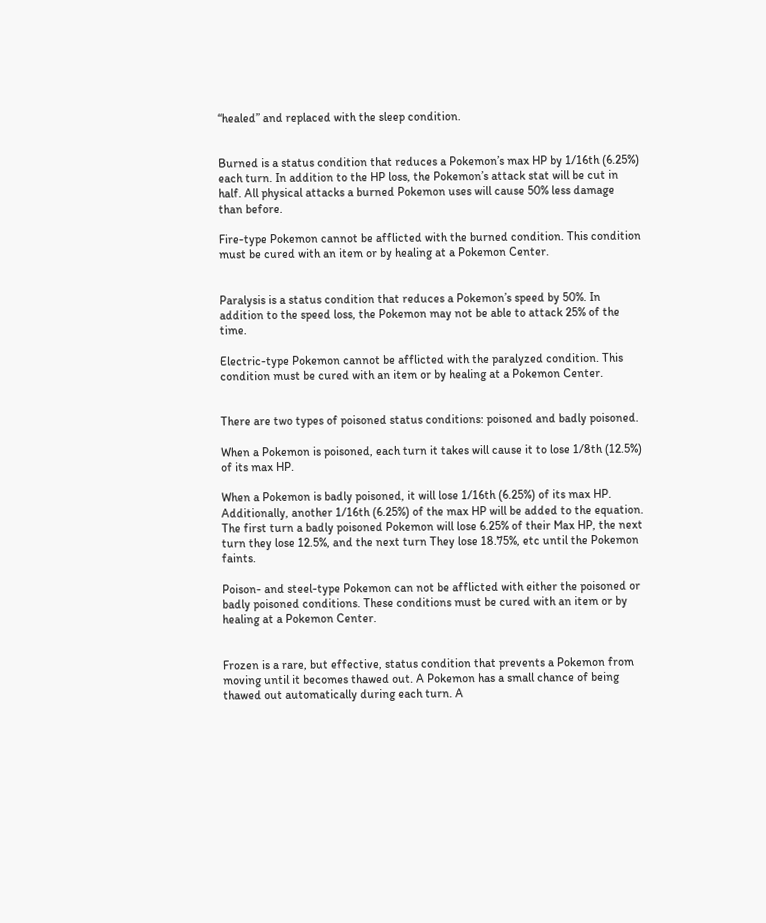“healed” and replaced with the sleep condition.


Burned is a status condition that reduces a Pokemon’s max HP by 1/16th (6.25%) each turn. In addition to the HP loss, the Pokemon’s attack stat will be cut in half. All physical attacks a burned Pokemon uses will cause 50% less damage than before.

Fire-type Pokemon cannot be afflicted with the burned condition. This condition must be cured with an item or by healing at a Pokemon Center.


Paralysis is a status condition that reduces a Pokemon’s speed by 50%. In addition to the speed loss, the Pokemon may not be able to attack 25% of the time.

Electric-type Pokemon cannot be afflicted with the paralyzed condition. This condition must be cured with an item or by healing at a Pokemon Center.


There are two types of poisoned status conditions: poisoned and badly poisoned.

When a Pokemon is poisoned, each turn it takes will cause it to lose 1/8th (12.5%) of its max HP.

When a Pokemon is badly poisoned, it will lose 1/16th (6.25%) of its max HP. Additionally, another 1/16th (6.25%) of the max HP will be added to the equation. The first turn a badly poisoned Pokemon will lose 6.25% of their Max HP, the next turn they lose 12.5%, and the next turn They lose 18.75%, etc until the Pokemon faints.

Poison- and steel-type Pokemon can not be afflicted with either the poisoned or badly poisoned conditions. These conditions must be cured with an item or by healing at a Pokemon Center.


Frozen is a rare, but effective, status condition that prevents a Pokemon from moving until it becomes thawed out. A Pokemon has a small chance of being thawed out automatically during each turn. A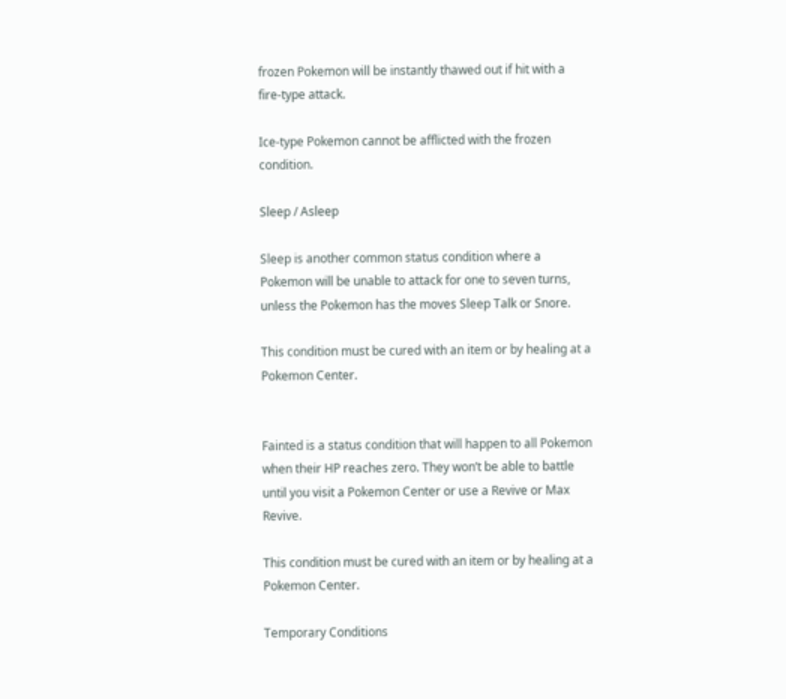frozen Pokemon will be instantly thawed out if hit with a fire-type attack.

Ice-type Pokemon cannot be afflicted with the frozen condition.

Sleep / Asleep

Sleep is another common status condition where a Pokemon will be unable to attack for one to seven turns, unless the Pokemon has the moves Sleep Talk or Snore.

This condition must be cured with an item or by healing at a Pokemon Center.


Fainted is a status condition that will happen to all Pokemon when their HP reaches zero. They won’t be able to battle until you visit a Pokemon Center or use a Revive or Max Revive.

This condition must be cured with an item or by healing at a Pokemon Center.

Temporary Conditions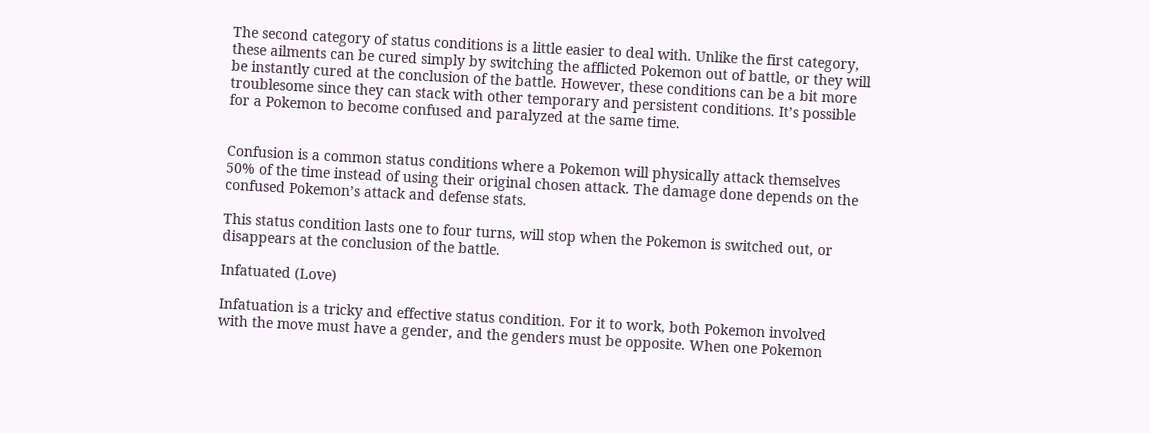The second category of status conditions is a little easier to deal with. Unlike the first category, these ailments can be cured simply by switching the afflicted Pokemon out of battle, or they will be instantly cured at the conclusion of the battle. However, these conditions can be a bit more troublesome since they can stack with other temporary and persistent conditions. It’s possible for a Pokemon to become confused and paralyzed at the same time.


Confusion is a common status conditions where a Pokemon will physically attack themselves 50% of the time instead of using their original chosen attack. The damage done depends on the confused Pokemon’s attack and defense stats.

This status condition lasts one to four turns, will stop when the Pokemon is switched out, or disappears at the conclusion of the battle.

Infatuated (Love)

Infatuation is a tricky and effective status condition. For it to work, both Pokemon involved with the move must have a gender, and the genders must be opposite. When one Pokemon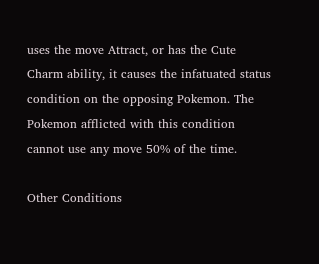uses the move Attract, or has the Cute Charm ability, it causes the infatuated status condition on the opposing Pokemon. The Pokemon afflicted with this condition cannot use any move 50% of the time.

Other Conditions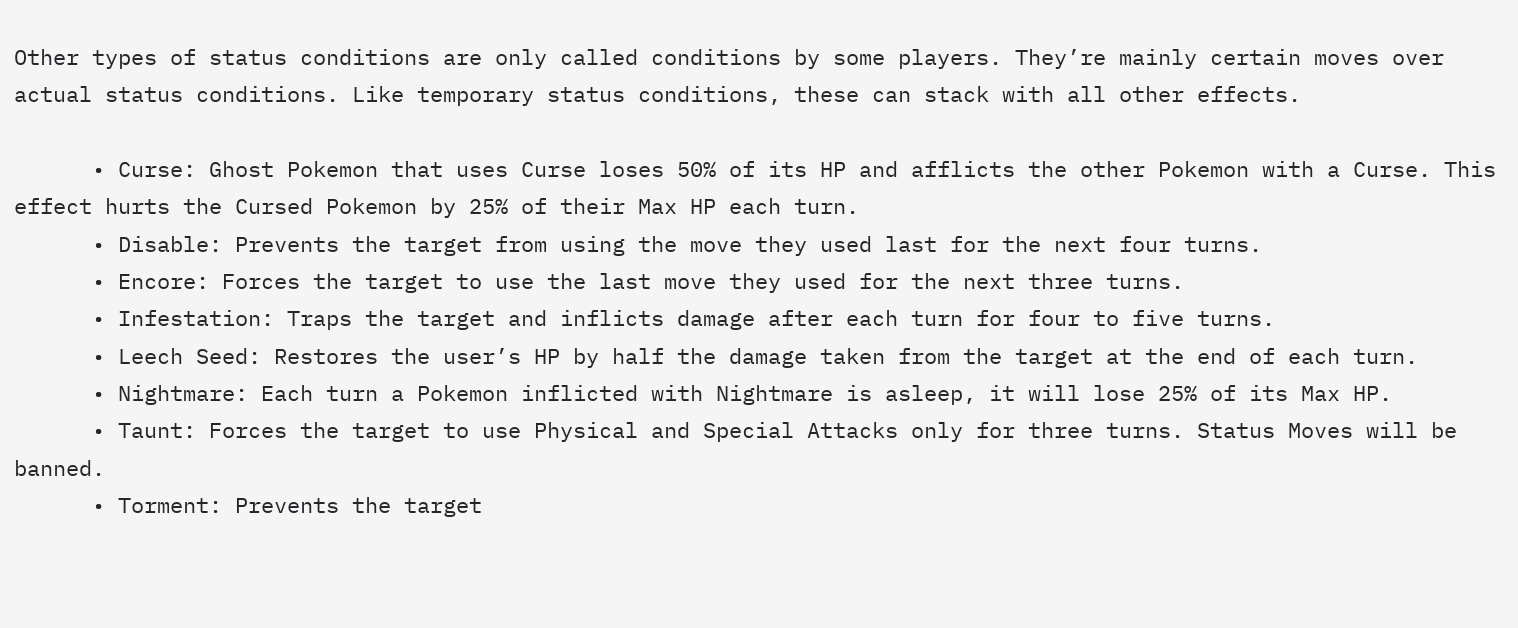Other types of status conditions are only called conditions by some players. They’re mainly certain moves over actual status conditions. Like temporary status conditions, these can stack with all other effects.

      • Curse: Ghost Pokemon that uses Curse loses 50% of its HP and afflicts the other Pokemon with a Curse. This effect hurts the Cursed Pokemon by 25% of their Max HP each turn.
      • Disable: Prevents the target from using the move they used last for the next four turns.
      • Encore: Forces the target to use the last move they used for the next three turns.
      • Infestation: Traps the target and inflicts damage after each turn for four to five turns.
      • Leech Seed: Restores the user’s HP by half the damage taken from the target at the end of each turn.
      • Nightmare: Each turn a Pokemon inflicted with Nightmare is asleep, it will lose 25% of its Max HP.
      • Taunt: Forces the target to use Physical and Special Attacks only for three turns. Status Moves will be banned.
      • Torment: Prevents the target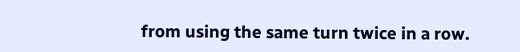from using the same turn twice in a row.